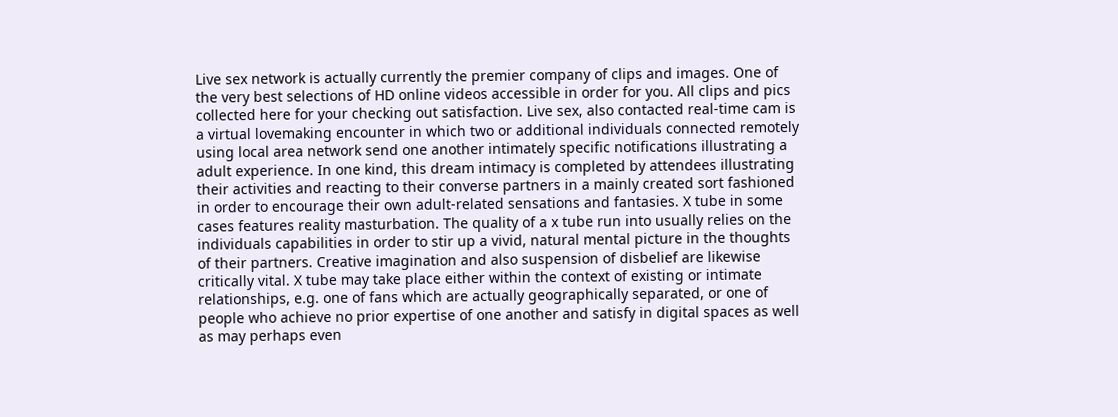Live sex network is actually currently the premier company of clips and images. One of the very best selections of HD online videos accessible in order for you. All clips and pics collected here for your checking out satisfaction. Live sex, also contacted real-time cam is a virtual lovemaking encounter in which two or additional individuals connected remotely using local area network send one another intimately specific notifications illustrating a adult experience. In one kind, this dream intimacy is completed by attendees illustrating their activities and reacting to their converse partners in a mainly created sort fashioned in order to encourage their own adult-related sensations and fantasies. X tube in some cases features reality masturbation. The quality of a x tube run into usually relies on the individuals capabilities in order to stir up a vivid, natural mental picture in the thoughts of their partners. Creative imagination and also suspension of disbelief are likewise critically vital. X tube may take place either within the context of existing or intimate relationships, e.g. one of fans which are actually geographically separated, or one of people who achieve no prior expertise of one another and satisfy in digital spaces as well as may perhaps even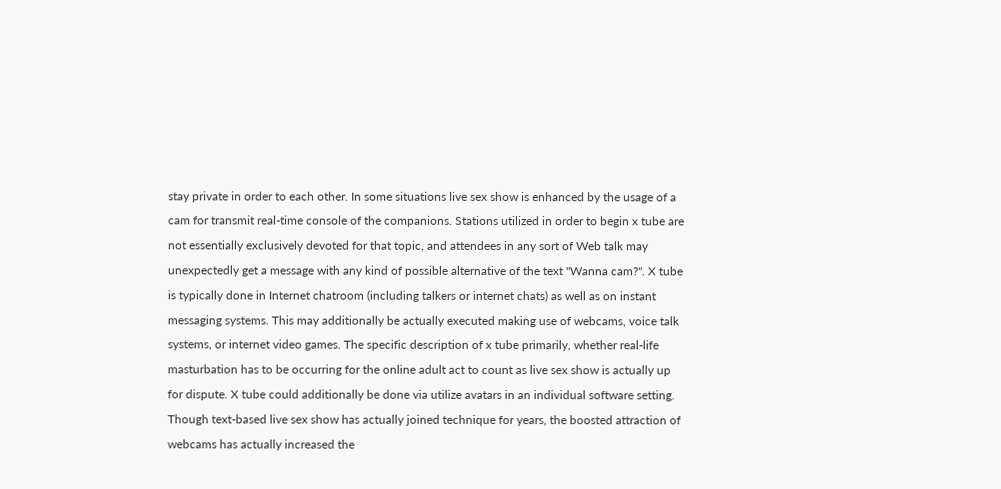stay private in order to each other. In some situations live sex show is enhanced by the usage of a cam for transmit real-time console of the companions. Stations utilized in order to begin x tube are not essentially exclusively devoted for that topic, and attendees in any sort of Web talk may unexpectedly get a message with any kind of possible alternative of the text "Wanna cam?". X tube is typically done in Internet chatroom (including talkers or internet chats) as well as on instant messaging systems. This may additionally be actually executed making use of webcams, voice talk systems, or internet video games. The specific description of x tube primarily, whether real-life masturbation has to be occurring for the online adult act to count as live sex show is actually up for dispute. X tube could additionally be done via utilize avatars in an individual software setting. Though text-based live sex show has actually joined technique for years, the boosted attraction of webcams has actually increased the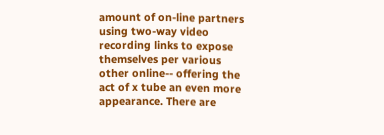amount of on-line partners using two-way video recording links to expose themselves per various other online-- offering the act of x tube an even more appearance. There are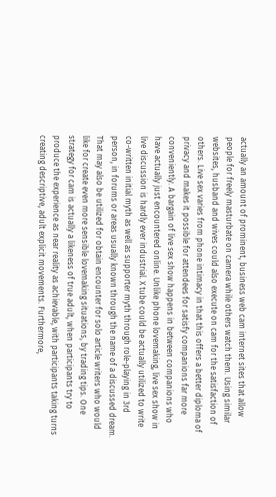actually an amount of prominent, business web cam internet sites that allow people for freely masturbate on camera while others watch them. Using similar websites, husband and wives could also execute on cam for the satisfaction of others. Live sex varies from phone intimacy in that this offers a better diploma of privacy and makes it possible for attendees for satisfy companions far more conveniently. A bargain of live sex show happens in between companions who have actually just encountered online. Unlike phone lovemaking, live sex show in live discussion is hardly ever industrial. X tube could be actually utilized to write co-written initial myth as well as supporter myth through role-playing in 3rd person, in forums or areas usually known through the name of a discussed dream. That may also be utilized for obtain encounter for solo article writers who would like for create even more sensible lovemaking situations, by trading tips. One strategy for cam is actually a likeness of true adult, when participants try to produce the experience as near reality as achievable, with participants taking turns creating descriptive, adult explicit movements. Furthermore,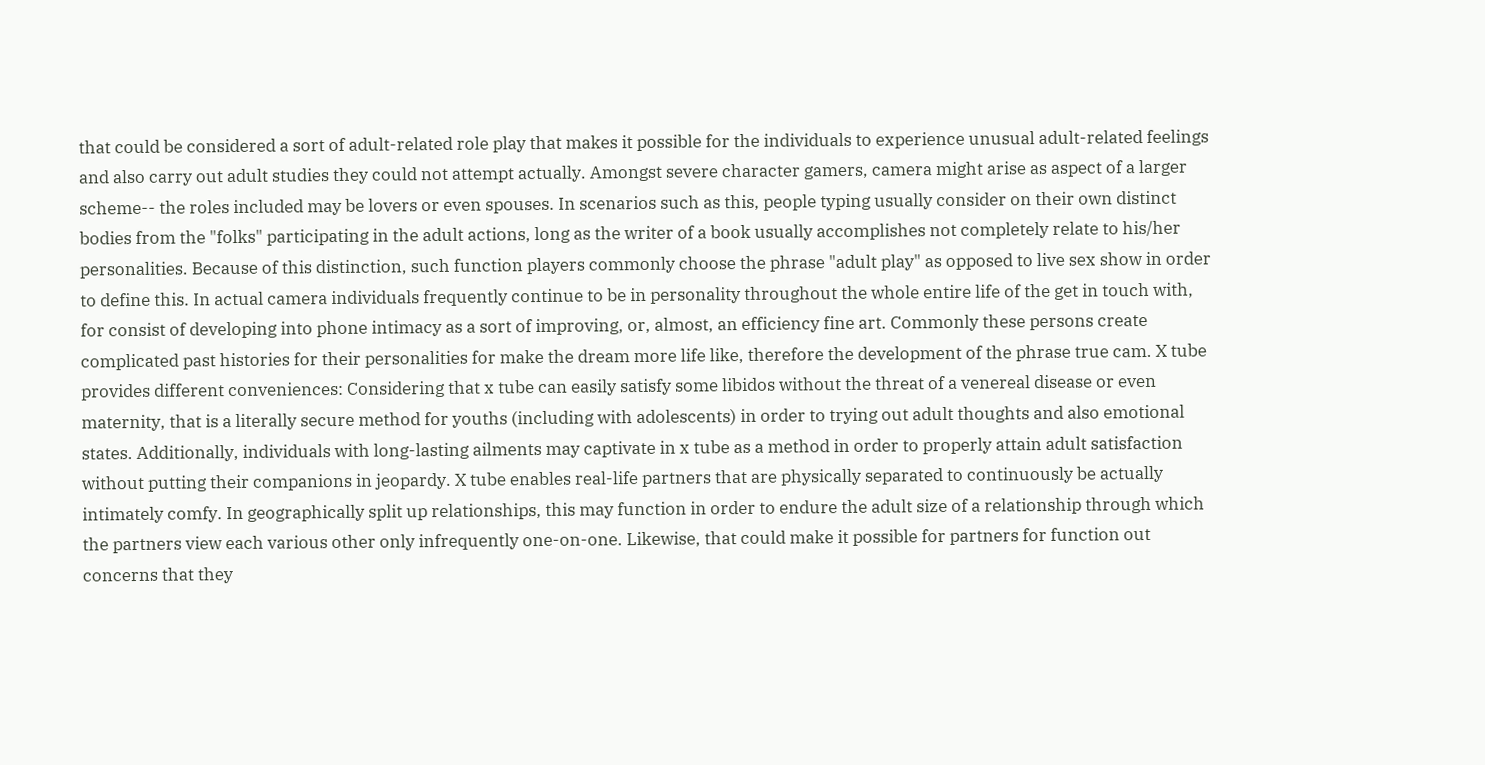that could be considered a sort of adult-related role play that makes it possible for the individuals to experience unusual adult-related feelings and also carry out adult studies they could not attempt actually. Amongst severe character gamers, camera might arise as aspect of a larger scheme-- the roles included may be lovers or even spouses. In scenarios such as this, people typing usually consider on their own distinct bodies from the "folks" participating in the adult actions, long as the writer of a book usually accomplishes not completely relate to his/her personalities. Because of this distinction, such function players commonly choose the phrase "adult play" as opposed to live sex show in order to define this. In actual camera individuals frequently continue to be in personality throughout the whole entire life of the get in touch with, for consist of developing into phone intimacy as a sort of improving, or, almost, an efficiency fine art. Commonly these persons create complicated past histories for their personalities for make the dream more life like, therefore the development of the phrase true cam. X tube provides different conveniences: Considering that x tube can easily satisfy some libidos without the threat of a venereal disease or even maternity, that is a literally secure method for youths (including with adolescents) in order to trying out adult thoughts and also emotional states. Additionally, individuals with long-lasting ailments may captivate in x tube as a method in order to properly attain adult satisfaction without putting their companions in jeopardy. X tube enables real-life partners that are physically separated to continuously be actually intimately comfy. In geographically split up relationships, this may function in order to endure the adult size of a relationship through which the partners view each various other only infrequently one-on-one. Likewise, that could make it possible for partners for function out concerns that they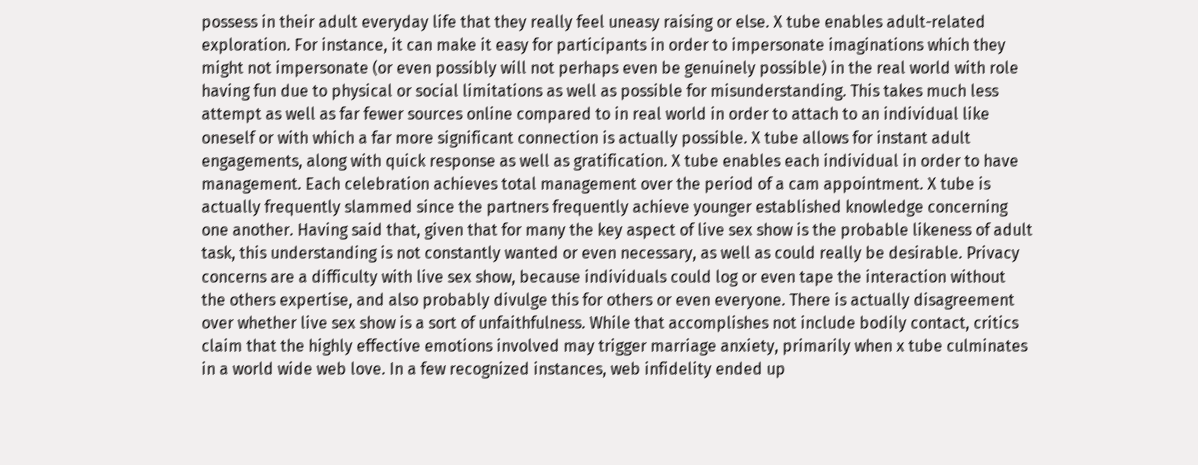possess in their adult everyday life that they really feel uneasy raising or else. X tube enables adult-related exploration. For instance, it can make it easy for participants in order to impersonate imaginations which they might not impersonate (or even possibly will not perhaps even be genuinely possible) in the real world with role having fun due to physical or social limitations as well as possible for misunderstanding. This takes much less attempt as well as far fewer sources online compared to in real world in order to attach to an individual like oneself or with which a far more significant connection is actually possible. X tube allows for instant adult engagements, along with quick response as well as gratification. X tube enables each individual in order to have management. Each celebration achieves total management over the period of a cam appointment. X tube is actually frequently slammed since the partners frequently achieve younger established knowledge concerning one another. Having said that, given that for many the key aspect of live sex show is the probable likeness of adult task, this understanding is not constantly wanted or even necessary, as well as could really be desirable. Privacy concerns are a difficulty with live sex show, because individuals could log or even tape the interaction without the others expertise, and also probably divulge this for others or even everyone. There is actually disagreement over whether live sex show is a sort of unfaithfulness. While that accomplishes not include bodily contact, critics claim that the highly effective emotions involved may trigger marriage anxiety, primarily when x tube culminates in a world wide web love. In a few recognized instances, web infidelity ended up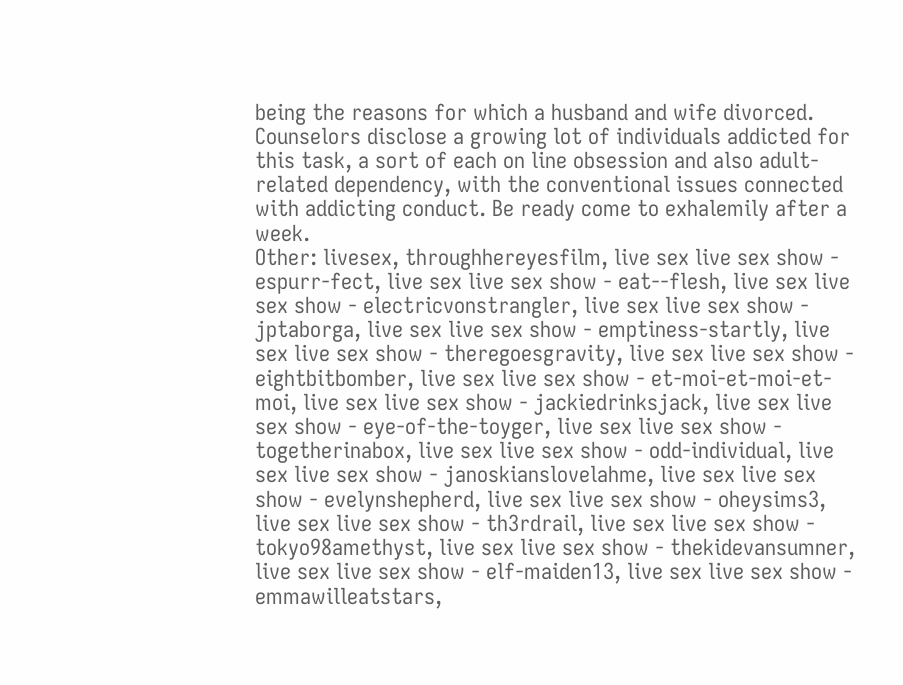being the reasons for which a husband and wife divorced. Counselors disclose a growing lot of individuals addicted for this task, a sort of each on line obsession and also adult-related dependency, with the conventional issues connected with addicting conduct. Be ready come to exhalemily after a week.
Other: livesex, throughhereyesfilm, live sex live sex show - espurr-fect, live sex live sex show - eat--flesh, live sex live sex show - electricvonstrangler, live sex live sex show - jptaborga, live sex live sex show - emptiness-startly, live sex live sex show - theregoesgravity, live sex live sex show - eightbitbomber, live sex live sex show - et-moi-et-moi-et-moi, live sex live sex show - jackiedrinksjack, live sex live sex show - eye-of-the-toyger, live sex live sex show - togetherinabox, live sex live sex show - odd-individual, live sex live sex show - janoskianslovelahme, live sex live sex show - evelynshepherd, live sex live sex show - oheysims3, live sex live sex show - th3rdrail, live sex live sex show - tokyo98amethyst, live sex live sex show - thekidevansumner, live sex live sex show - elf-maiden13, live sex live sex show - emmawilleatstars,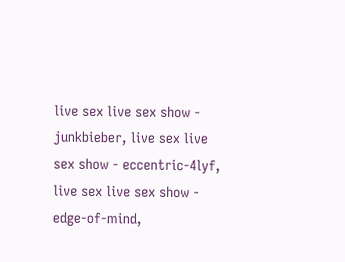live sex live sex show - junkbieber, live sex live sex show - eccentric-4lyf, live sex live sex show - edge-of-mind,